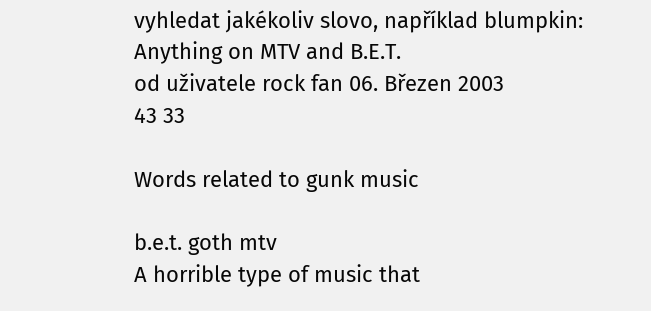vyhledat jakékoliv slovo, například blumpkin:
Anything on MTV and B.E.T.
od uživatele rock fan 06. Březen 2003
43 33

Words related to gunk music

b.e.t. goth mtv
A horrible type of music that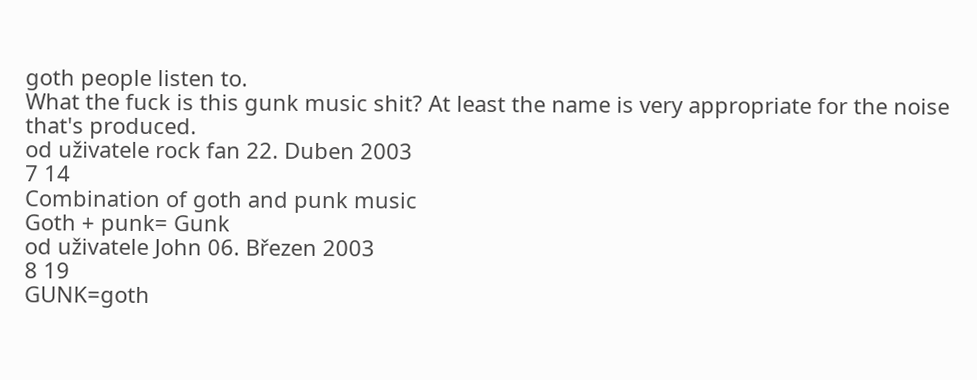goth people listen to.
What the fuck is this gunk music shit? At least the name is very appropriate for the noise that's produced.
od uživatele rock fan 22. Duben 2003
7 14
Combination of goth and punk music
Goth + punk= Gunk
od uživatele John 06. Březen 2003
8 19
GUNK=goth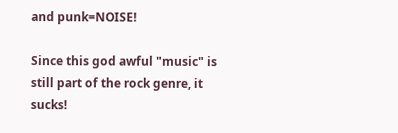and punk=NOISE!

Since this god awful "music" is still part of the rock genre, it sucks!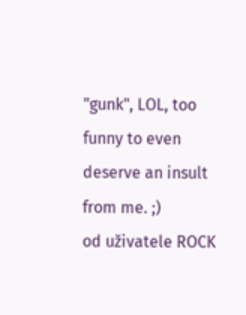"gunk", LOL, too funny to even deserve an insult from me. ;)
od uživatele ROCK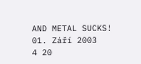AND METAL SUCKS! 01. Září 2003
4 20